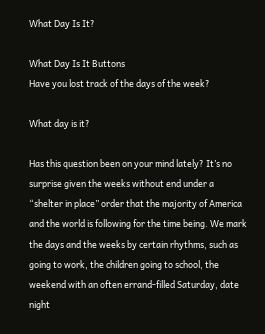What Day Is It?

What Day Is It Buttons
Have you lost track of the days of the week?

What day is it?

Has this question been on your mind lately? It’s no surprise given the weeks without end under a “shelter in place” order that the majority of America and the world is following for the time being. We mark the days and the weeks by certain rhythms, such as going to work, the children going to school, the weekend with an often errand-filled Saturday, date night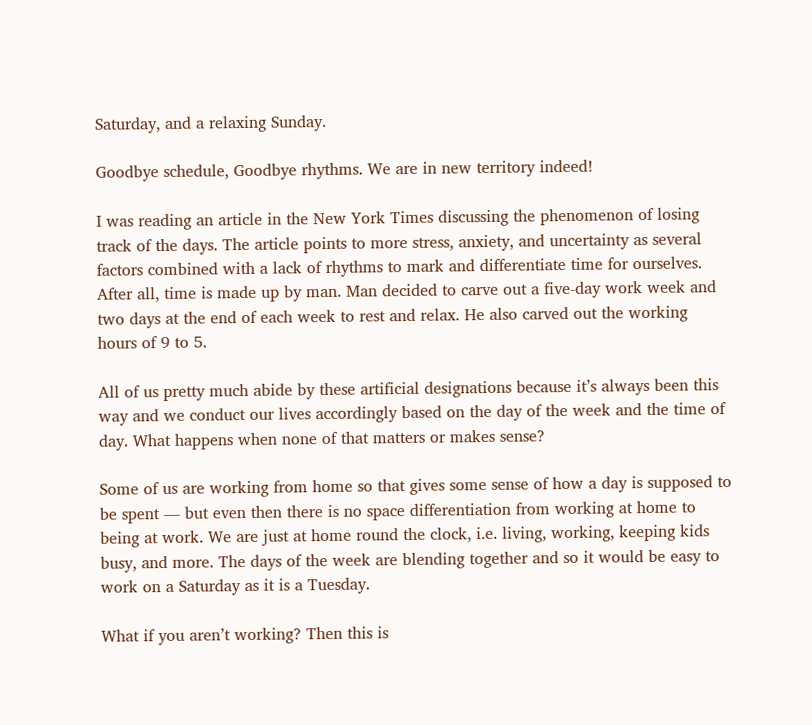Saturday, and a relaxing Sunday.

Goodbye schedule, Goodbye rhythms. We are in new territory indeed!

I was reading an article in the New York Times discussing the phenomenon of losing track of the days. The article points to more stress, anxiety, and uncertainty as several factors combined with a lack of rhythms to mark and differentiate time for ourselves. After all, time is made up by man. Man decided to carve out a five-day work week and two days at the end of each week to rest and relax. He also carved out the working hours of 9 to 5.

All of us pretty much abide by these artificial designations because it’s always been this way and we conduct our lives accordingly based on the day of the week and the time of day. What happens when none of that matters or makes sense?

Some of us are working from home so that gives some sense of how a day is supposed to be spent — but even then there is no space differentiation from working at home to being at work. We are just at home round the clock, i.e. living, working, keeping kids busy, and more. The days of the week are blending together and so it would be easy to work on a Saturday as it is a Tuesday.

What if you aren’t working? Then this is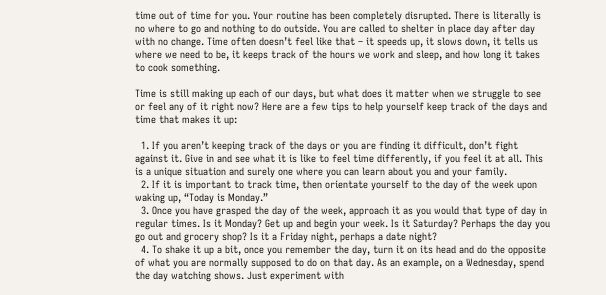time out of time for you. Your routine has been completely disrupted. There is literally is no where to go and nothing to do outside. You are called to shelter in place day after day with no change. Time often doesn’t feel like that – it speeds up, it slows down, it tells us where we need to be, it keeps track of the hours we work and sleep, and how long it takes to cook something.

Time is still making up each of our days, but what does it matter when we struggle to see or feel any of it right now? Here are a few tips to help yourself keep track of the days and time that makes it up:

  1. If you aren’t keeping track of the days or you are finding it difficult, don’t fight against it. Give in and see what it is like to feel time differently, if you feel it at all. This is a unique situation and surely one where you can learn about you and your family.
  2. If it is important to track time, then orientate yourself to the day of the week upon waking up, “Today is Monday.”
  3. Once you have grasped the day of the week, approach it as you would that type of day in regular times. Is it Monday? Get up and begin your week. Is it Saturday? Perhaps the day you go out and grocery shop? Is it a Friday night, perhaps a date night?
  4. To shake it up a bit, once you remember the day, turn it on its head and do the opposite of what you are normally supposed to do on that day. As an example, on a Wednesday, spend the day watching shows. Just experiment with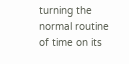turning the normal routine of time on its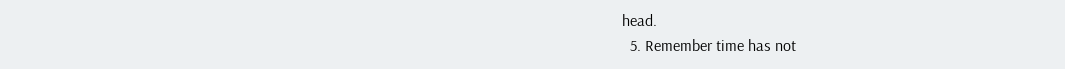head.
  5. Remember time has not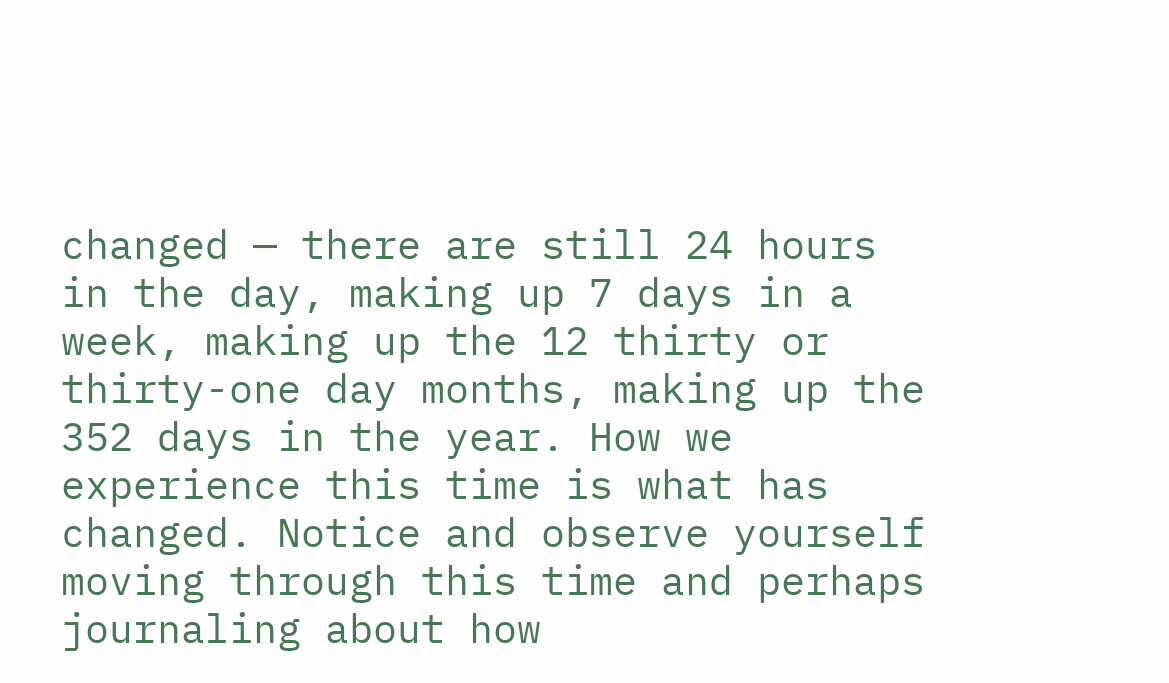changed — there are still 24 hours in the day, making up 7 days in a week, making up the 12 thirty or thirty-one day months, making up the 352 days in the year. How we experience this time is what has changed. Notice and observe yourself moving through this time and perhaps journaling about how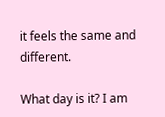it feels the same and different.

What day is it? I am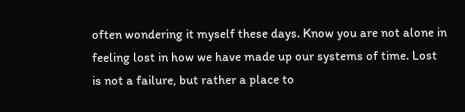often wondering it myself these days. Know you are not alone in feeling lost in how we have made up our systems of time. Lost is not a failure, but rather a place to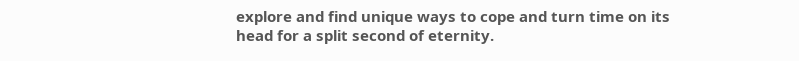explore and find unique ways to cope and turn time on its head for a split second of eternity.